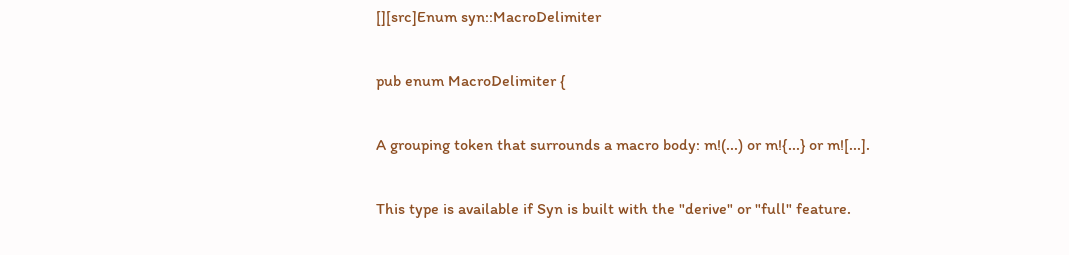[][src]Enum syn::MacroDelimiter

pub enum MacroDelimiter {

A grouping token that surrounds a macro body: m!(...) or m!{...} or m![...].

This type is available if Syn is built with the "derive" or "full" feature.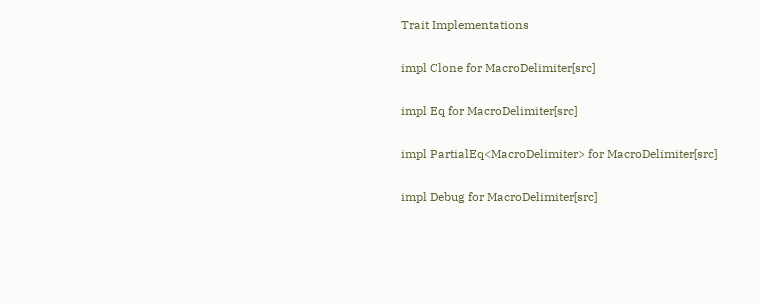Trait Implementations

impl Clone for MacroDelimiter[src]

impl Eq for MacroDelimiter[src]

impl PartialEq<MacroDelimiter> for MacroDelimiter[src]

impl Debug for MacroDelimiter[src]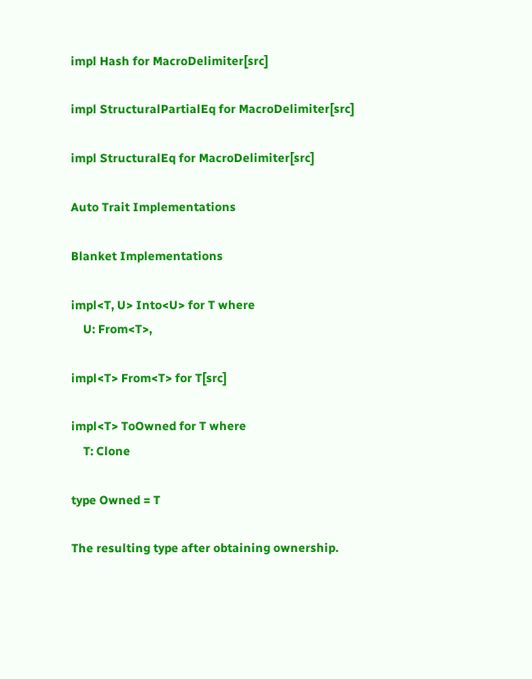impl Hash for MacroDelimiter[src]

impl StructuralPartialEq for MacroDelimiter[src]

impl StructuralEq for MacroDelimiter[src]

Auto Trait Implementations

Blanket Implementations

impl<T, U> Into<U> for T where
    U: From<T>,

impl<T> From<T> for T[src]

impl<T> ToOwned for T where
    T: Clone

type Owned = T

The resulting type after obtaining ownership.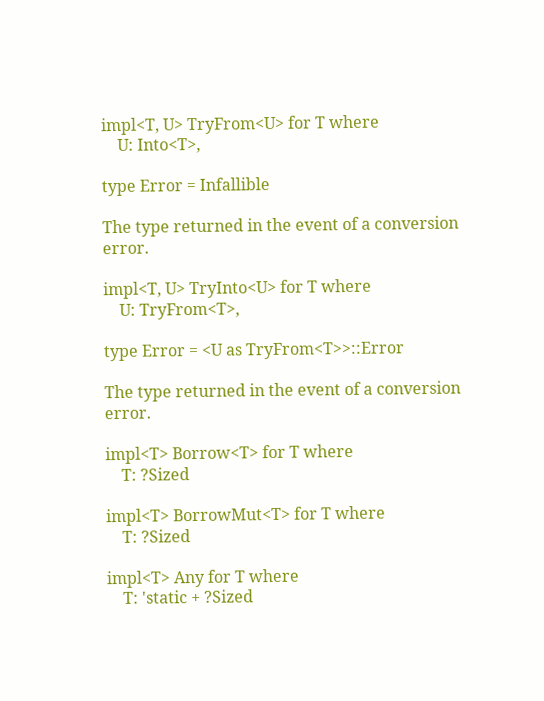impl<T, U> TryFrom<U> for T where
    U: Into<T>,

type Error = Infallible

The type returned in the event of a conversion error.

impl<T, U> TryInto<U> for T where
    U: TryFrom<T>,

type Error = <U as TryFrom<T>>::Error

The type returned in the event of a conversion error.

impl<T> Borrow<T> for T where
    T: ?Sized

impl<T> BorrowMut<T> for T where
    T: ?Sized

impl<T> Any for T where
    T: 'static + ?Sized